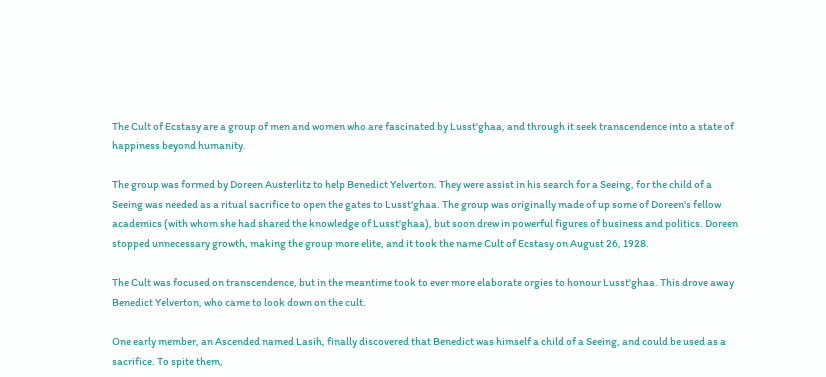The Cult of Ecstasy are a group of men and women who are fascinated by Lusst'ghaa, and through it seek transcendence into a state of happiness beyond humanity.

The group was formed by Doreen Austerlitz to help Benedict Yelverton. They were assist in his search for a Seeing, for the child of a Seeing was needed as a ritual sacrifice to open the gates to Lusst'ghaa. The group was originally made of up some of Doreen's fellow academics (with whom she had shared the knowledge of Lusst'ghaa), but soon drew in powerful figures of business and politics. Doreen stopped unnecessary growth, making the group more elite, and it took the name Cult of Ecstasy on August 26, 1928.

The Cult was focused on transcendence, but in the meantime took to ever more elaborate orgies to honour Lusst'ghaa. This drove away Benedict Yelverton, who came to look down on the cult.

One early member, an Ascended named Lasih, finally discovered that Benedict was himself a child of a Seeing, and could be used as a sacrifice. To spite them,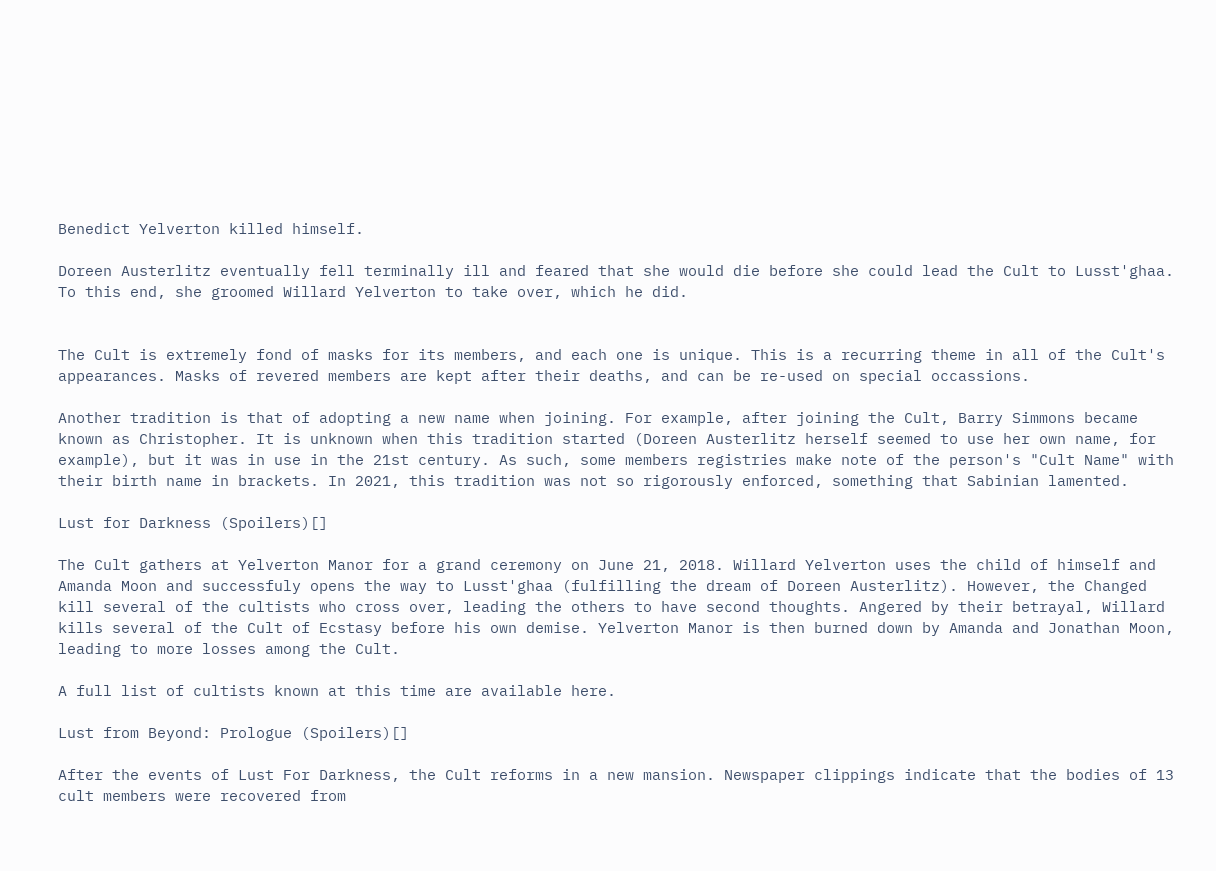Benedict Yelverton killed himself.

Doreen Austerlitz eventually fell terminally ill and feared that she would die before she could lead the Cult to Lusst'ghaa. To this end, she groomed Willard Yelverton to take over, which he did.


The Cult is extremely fond of masks for its members, and each one is unique. This is a recurring theme in all of the Cult's appearances. Masks of revered members are kept after their deaths, and can be re-used on special occassions.

Another tradition is that of adopting a new name when joining. For example, after joining the Cult, Barry Simmons became known as Christopher. It is unknown when this tradition started (Doreen Austerlitz herself seemed to use her own name, for example), but it was in use in the 21st century. As such, some members registries make note of the person's "Cult Name" with their birth name in brackets. In 2021, this tradition was not so rigorously enforced, something that Sabinian lamented.

Lust for Darkness (Spoilers)[]

The Cult gathers at Yelverton Manor for a grand ceremony on June 21, 2018. Willard Yelverton uses the child of himself and Amanda Moon and successfuly opens the way to Lusst'ghaa (fulfilling the dream of Doreen Austerlitz). However, the Changed kill several of the cultists who cross over, leading the others to have second thoughts. Angered by their betrayal, Willard kills several of the Cult of Ecstasy before his own demise. Yelverton Manor is then burned down by Amanda and Jonathan Moon, leading to more losses among the Cult.

A full list of cultists known at this time are available here.

Lust from Beyond: Prologue (Spoilers)[]

After the events of Lust For Darkness, the Cult reforms in a new mansion. Newspaper clippings indicate that the bodies of 13 cult members were recovered from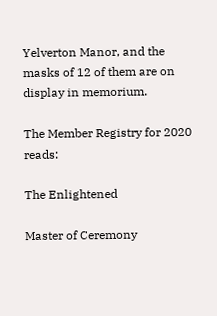Yelverton Manor, and the masks of 12 of them are on display in memorium.

The Member Registry for 2020 reads:

The Enlightened

Master of Ceremony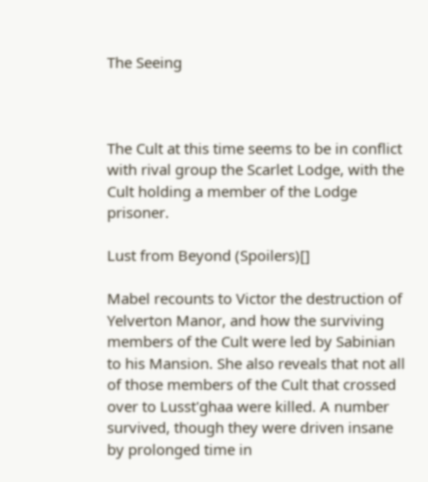The Seeing



The Cult at this time seems to be in conflict with rival group the Scarlet Lodge, with the Cult holding a member of the Lodge prisoner.

Lust from Beyond (Spoilers)[]

Mabel recounts to Victor the destruction of Yelverton Manor, and how the surviving members of the Cult were led by Sabinian to his Mansion. She also reveals that not all of those members of the Cult that crossed over to Lusst'ghaa were killed. A number survived, though they were driven insane by prolonged time in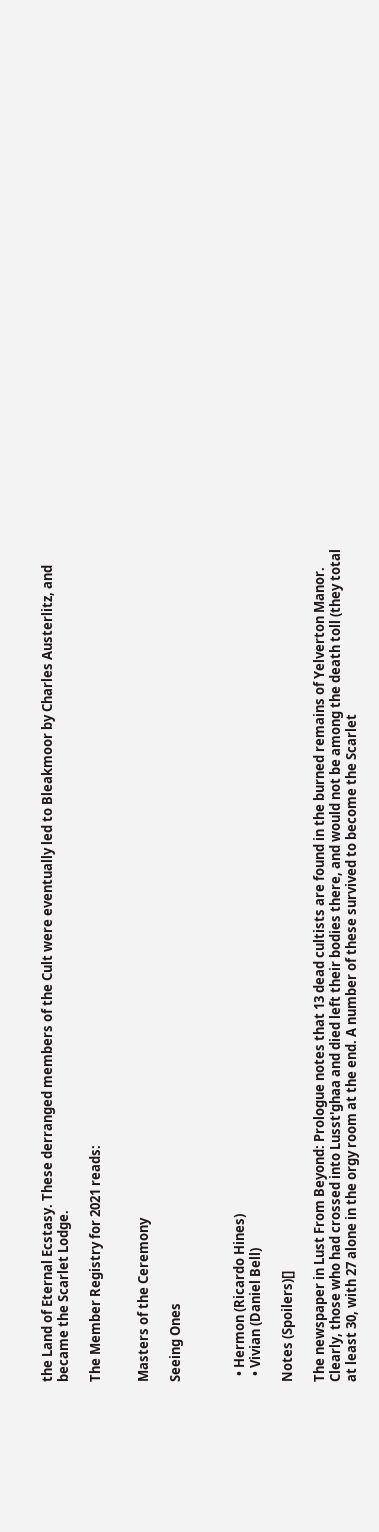the Land of Eternal Ecstasy. These derranged members of the Cult were eventually led to Bleakmoor by Charles Austerlitz, and became the Scarlet Lodge.

The Member Registry for 2021 reads:


Masters of the Ceremony

Seeing Ones



  • Hermon (Ricardo Hines)
  • Vivian (Daniel Bell)

Notes (Spoilers)[]

The newspaper in Lust From Beyond: Prologue notes that 13 dead cultists are found in the burned remains of Yelverton Manor. Clearly, those who had crossed into Lusst'ghaa and died left their bodies there, and would not be among the death toll (they total at least 30, with 27 alone in the orgy room at the end. A number of these survived to become the Scarlet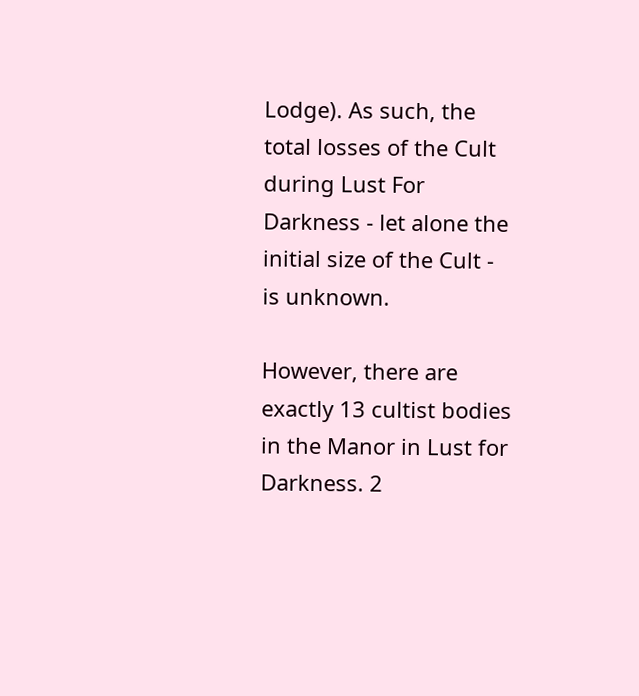Lodge). As such, the total losses of the Cult during Lust For Darkness - let alone the initial size of the Cult - is unknown.

However, there are exactly 13 cultist bodies in the Manor in Lust for Darkness. 2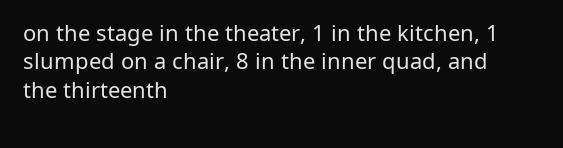on the stage in the theater, 1 in the kitchen, 1 slumped on a chair, 8 in the inner quad, and the thirteenth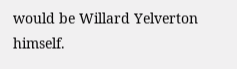would be Willard Yelverton himself.